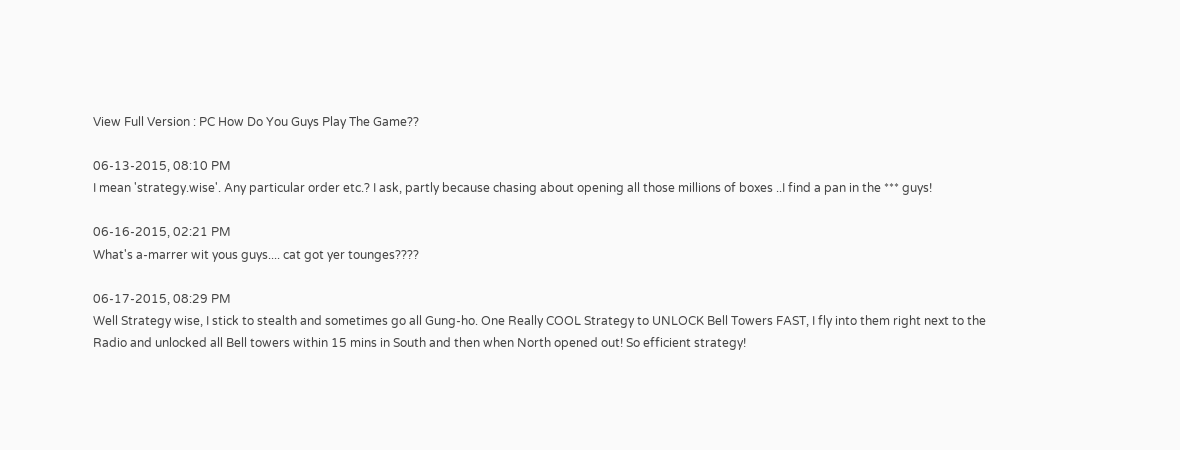View Full Version : PC How Do You Guys Play The Game??

06-13-2015, 08:10 PM
I mean 'strategy.wise'. Any particular order etc.? I ask, partly because chasing about opening all those millions of boxes ..I find a pan in the *** guys!

06-16-2015, 02:21 PM
What's a-marrer wit yous guys.... cat got yer tounges????

06-17-2015, 08:29 PM
Well Strategy wise, I stick to stealth and sometimes go all Gung-ho. One Really COOL Strategy to UNLOCK Bell Towers FAST, I fly into them right next to the Radio and unlocked all Bell towers within 15 mins in South and then when North opened out! So efficient strategy!